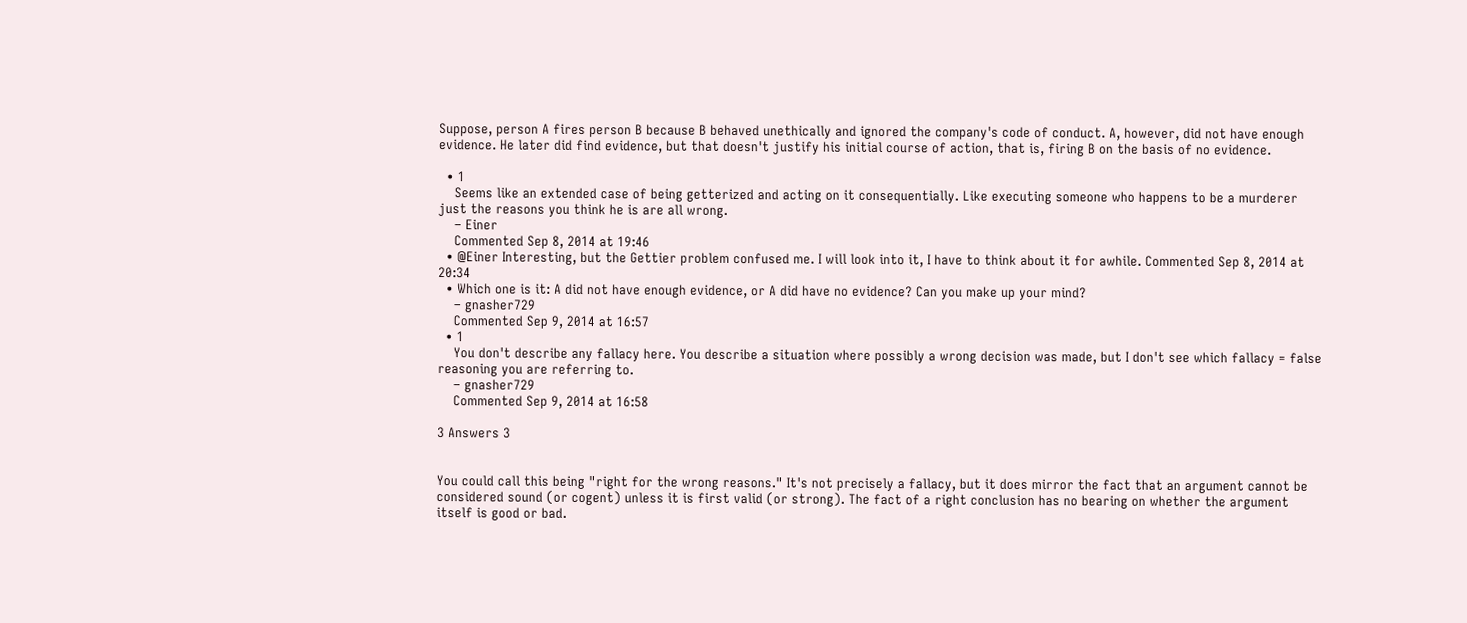Suppose, person A fires person B because B behaved unethically and ignored the company's code of conduct. A, however, did not have enough evidence. He later did find evidence, but that doesn't justify his initial course of action, that is, firing B on the basis of no evidence.

  • 1
    Seems like an extended case of being getterized and acting on it consequentially. Like executing someone who happens to be a murderer just the reasons you think he is are all wrong.
    – Einer
    Commented Sep 8, 2014 at 19:46
  • @Einer Interesting, but the Gettier problem confused me. I will look into it, I have to think about it for awhile. Commented Sep 8, 2014 at 20:34
  • Which one is it: A did not have enough evidence, or A did have no evidence? Can you make up your mind?
    – gnasher729
    Commented Sep 9, 2014 at 16:57
  • 1
    You don't describe any fallacy here. You describe a situation where possibly a wrong decision was made, but I don't see which fallacy = false reasoning you are referring to.
    – gnasher729
    Commented Sep 9, 2014 at 16:58

3 Answers 3


You could call this being "right for the wrong reasons." It's not precisely a fallacy, but it does mirror the fact that an argument cannot be considered sound (or cogent) unless it is first valid (or strong). The fact of a right conclusion has no bearing on whether the argument itself is good or bad.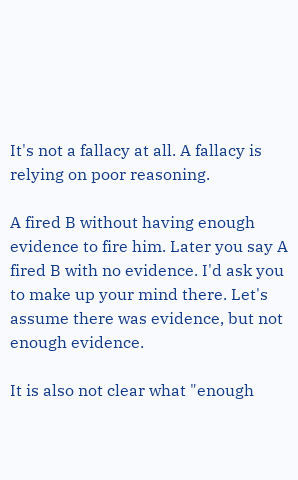It's not a fallacy at all. A fallacy is relying on poor reasoning.

A fired B without having enough evidence to fire him. Later you say A fired B with no evidence. I'd ask you to make up your mind there. Let's assume there was evidence, but not enough evidence.

It is also not clear what "enough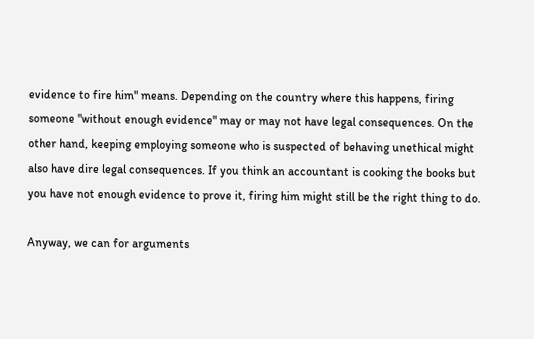evidence to fire him" means. Depending on the country where this happens, firing someone "without enough evidence" may or may not have legal consequences. On the other hand, keeping employing someone who is suspected of behaving unethical might also have dire legal consequences. If you think an accountant is cooking the books but you have not enough evidence to prove it, firing him might still be the right thing to do.

Anyway, we can for arguments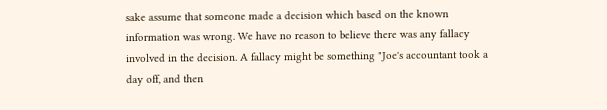sake assume that someone made a decision which based on the known information was wrong. We have no reason to believe there was any fallacy involved in the decision. A fallacy might be something "Joe's accountant took a day off, and then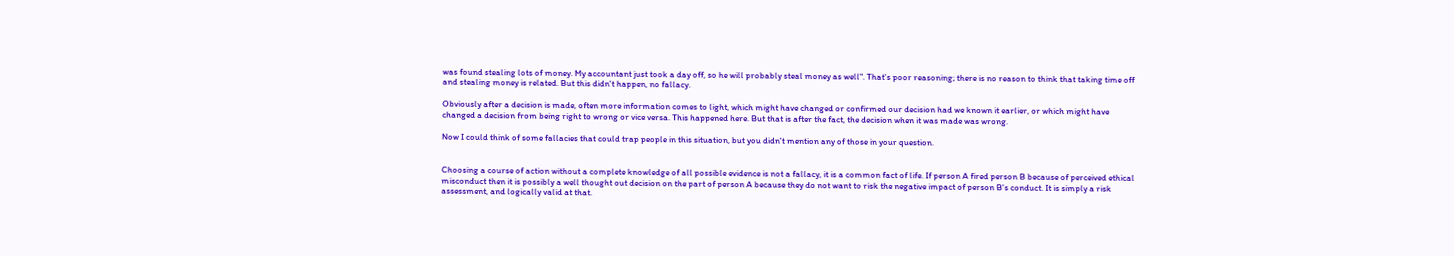was found stealing lots of money. My accountant just took a day off, so he will probably steal money as well". That's poor reasoning; there is no reason to think that taking time off and stealing money is related. But this didn't happen, no fallacy.

Obviously after a decision is made, often more information comes to light, which might have changed or confirmed our decision had we known it earlier, or which might have changed a decision from being right to wrong or vice versa. This happened here. But that is after the fact, the decision when it was made was wrong.

Now I could think of some fallacies that could trap people in this situation, but you didn't mention any of those in your question.


Choosing a course of action without a complete knowledge of all possible evidence is not a fallacy, it is a common fact of life. If person A fired person B because of perceived ethical misconduct then it is possibly a well thought out decision on the part of person A because they do not want to risk the negative impact of person B's conduct. It is simply a risk assessment, and logically valid at that.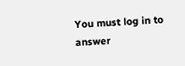You must log in to answer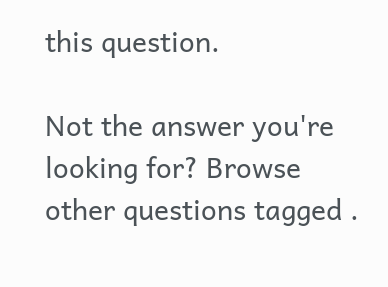this question.

Not the answer you're looking for? Browse other questions tagged .